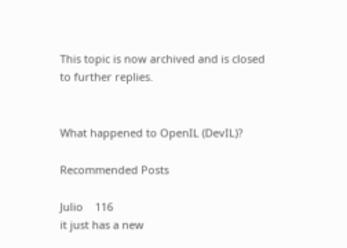This topic is now archived and is closed to further replies.


What happened to OpenIL (DevIL)?

Recommended Posts

Julio    116
it just has a new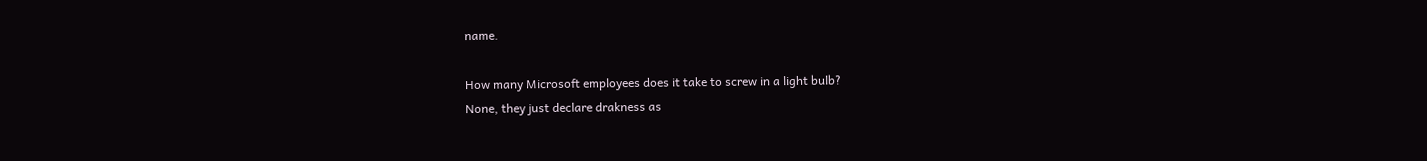name.

How many Microsoft employees does it take to screw in a light bulb?
None, they just declare drakness as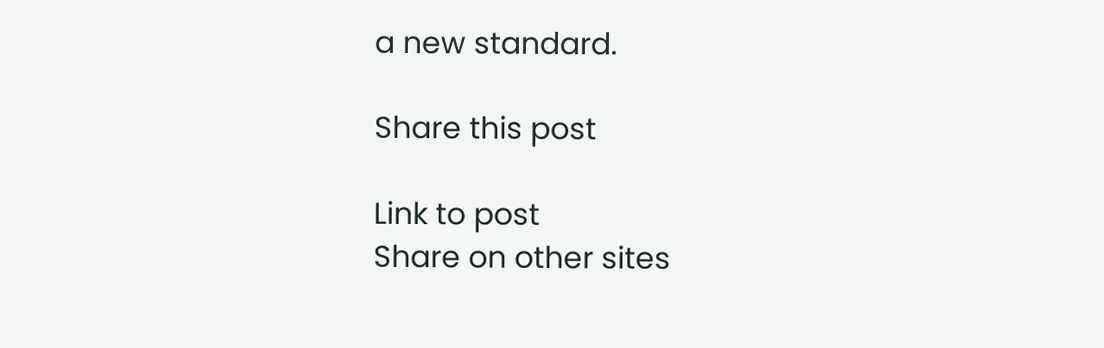a new standard.

Share this post

Link to post
Share on other sites